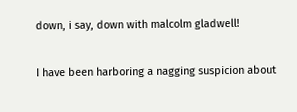down, i say, down with malcolm gladwell!

I have been harboring a nagging suspicion about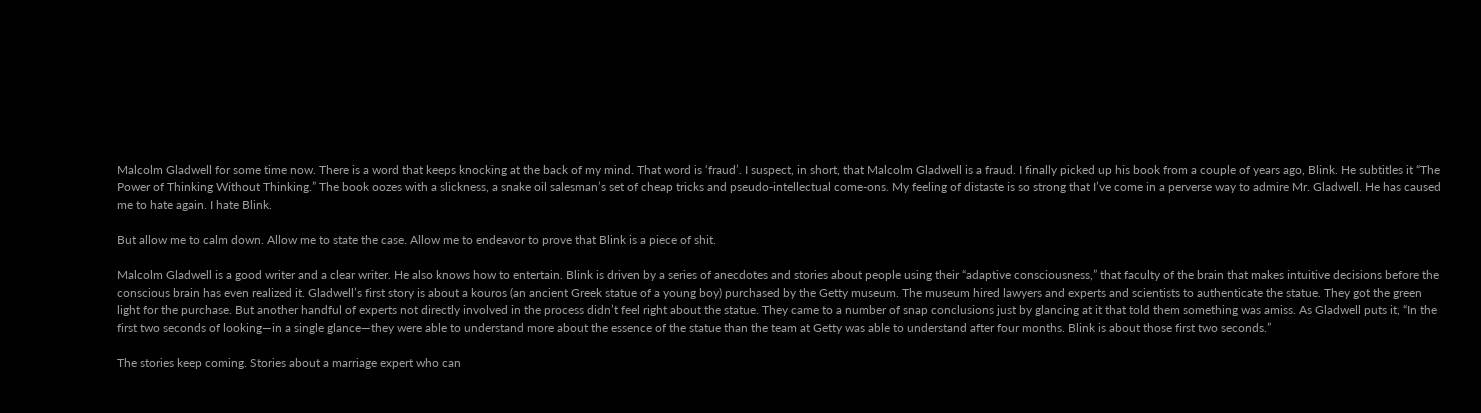Malcolm Gladwell for some time now. There is a word that keeps knocking at the back of my mind. That word is ‘fraud’. I suspect, in short, that Malcolm Gladwell is a fraud. I finally picked up his book from a couple of years ago, Blink. He subtitles it “The Power of Thinking Without Thinking.” The book oozes with a slickness, a snake oil salesman’s set of cheap tricks and pseudo-intellectual come-ons. My feeling of distaste is so strong that I’ve come in a perverse way to admire Mr. Gladwell. He has caused me to hate again. I hate Blink.

But allow me to calm down. Allow me to state the case. Allow me to endeavor to prove that Blink is a piece of shit.

Malcolm Gladwell is a good writer and a clear writer. He also knows how to entertain. Blink is driven by a series of anecdotes and stories about people using their “adaptive consciousness,” that faculty of the brain that makes intuitive decisions before the conscious brain has even realized it. Gladwell’s first story is about a kouros (an ancient Greek statue of a young boy) purchased by the Getty museum. The museum hired lawyers and experts and scientists to authenticate the statue. They got the green light for the purchase. But another handful of experts not directly involved in the process didn’t feel right about the statue. They came to a number of snap conclusions just by glancing at it that told them something was amiss. As Gladwell puts it, “In the first two seconds of looking—in a single glance—they were able to understand more about the essence of the statue than the team at Getty was able to understand after four months. Blink is about those first two seconds.”

The stories keep coming. Stories about a marriage expert who can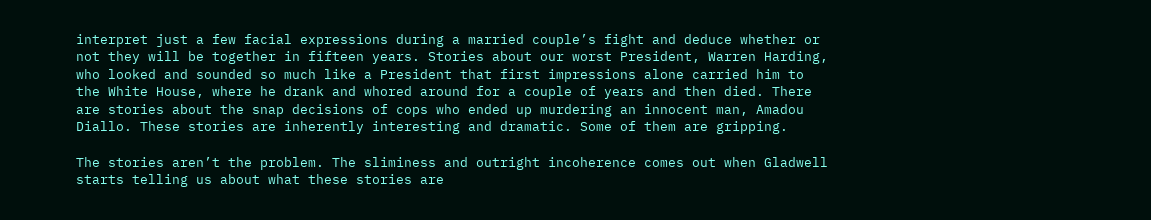interpret just a few facial expressions during a married couple’s fight and deduce whether or not they will be together in fifteen years. Stories about our worst President, Warren Harding, who looked and sounded so much like a President that first impressions alone carried him to the White House, where he drank and whored around for a couple of years and then died. There are stories about the snap decisions of cops who ended up murdering an innocent man, Amadou Diallo. These stories are inherently interesting and dramatic. Some of them are gripping.

The stories aren’t the problem. The sliminess and outright incoherence comes out when Gladwell starts telling us about what these stories are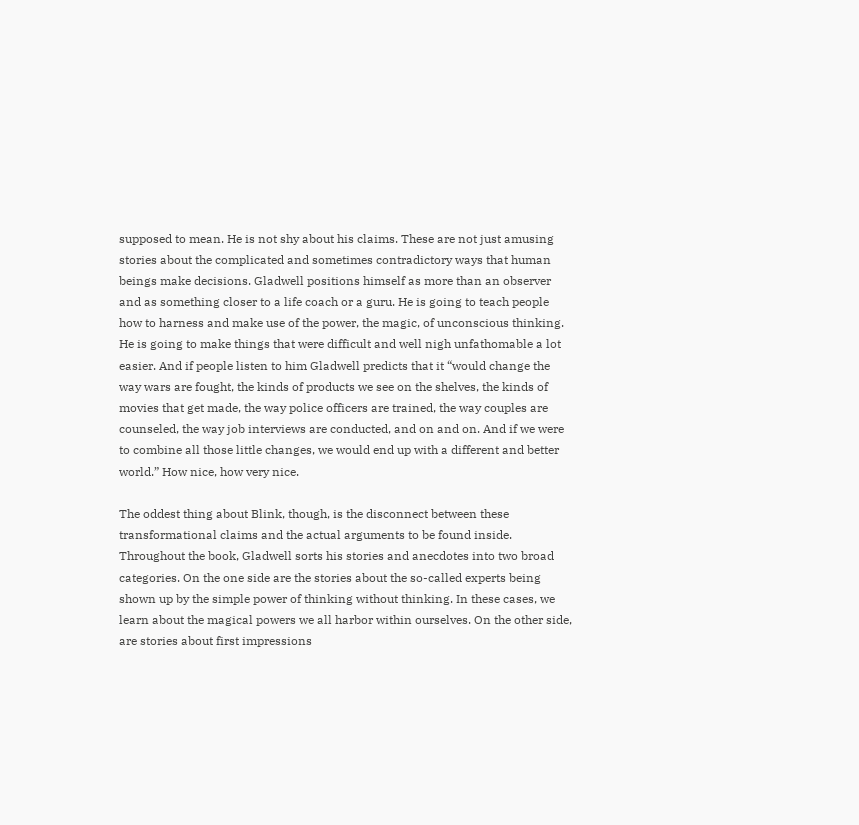supposed to mean. He is not shy about his claims. These are not just amusing stories about the complicated and sometimes contradictory ways that human beings make decisions. Gladwell positions himself as more than an observer and as something closer to a life coach or a guru. He is going to teach people how to harness and make use of the power, the magic, of unconscious thinking. He is going to make things that were difficult and well nigh unfathomable a lot easier. And if people listen to him Gladwell predicts that it “would change the way wars are fought, the kinds of products we see on the shelves, the kinds of movies that get made, the way police officers are trained, the way couples are counseled, the way job interviews are conducted, and on and on. And if we were to combine all those little changes, we would end up with a different and better world.” How nice, how very nice.

The oddest thing about Blink, though, is the disconnect between these transformational claims and the actual arguments to be found inside. Throughout the book, Gladwell sorts his stories and anecdotes into two broad categories. On the one side are the stories about the so-called experts being shown up by the simple power of thinking without thinking. In these cases, we learn about the magical powers we all harbor within ourselves. On the other side, are stories about first impressions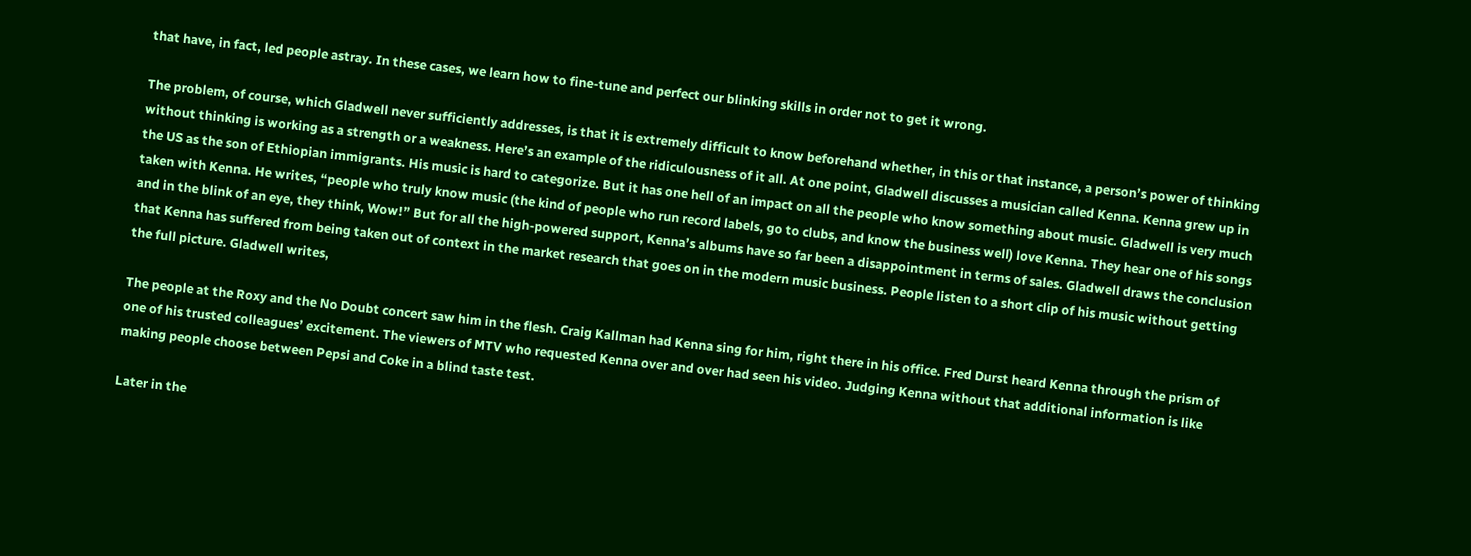that have, in fact, led people astray. In these cases, we learn how to fine-tune and perfect our blinking skills in order not to get it wrong.

The problem, of course, which Gladwell never sufficiently addresses, is that it is extremely difficult to know beforehand whether, in this or that instance, a person’s power of thinking without thinking is working as a strength or a weakness. Here’s an example of the ridiculousness of it all. At one point, Gladwell discusses a musician called Kenna. Kenna grew up in the US as the son of Ethiopian immigrants. His music is hard to categorize. But it has one hell of an impact on all the people who know something about music. Gladwell is very much taken with Kenna. He writes, “people who truly know music (the kind of people who run record labels, go to clubs, and know the business well) love Kenna. They hear one of his songs and in the blink of an eye, they think, Wow!” But for all the high-powered support, Kenna’s albums have so far been a disappointment in terms of sales. Gladwell draws the conclusion that Kenna has suffered from being taken out of context in the market research that goes on in the modern music business. People listen to a short clip of his music without getting the full picture. Gladwell writes,

The people at the Roxy and the No Doubt concert saw him in the flesh. Craig Kallman had Kenna sing for him, right there in his office. Fred Durst heard Kenna through the prism of one of his trusted colleagues’ excitement. The viewers of MTV who requested Kenna over and over had seen his video. Judging Kenna without that additional information is like making people choose between Pepsi and Coke in a blind taste test.

Later in the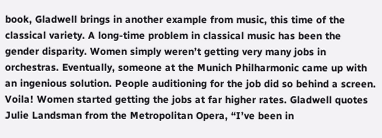book, Gladwell brings in another example from music, this time of the classical variety. A long-time problem in classical music has been the gender disparity. Women simply weren’t getting very many jobs in orchestras. Eventually, someone at the Munich Philharmonic came up with an ingenious solution. People auditioning for the job did so behind a screen. Voila! Women started getting the jobs at far higher rates. Gladwell quotes Julie Landsman from the Metropolitan Opera, “I’ve been in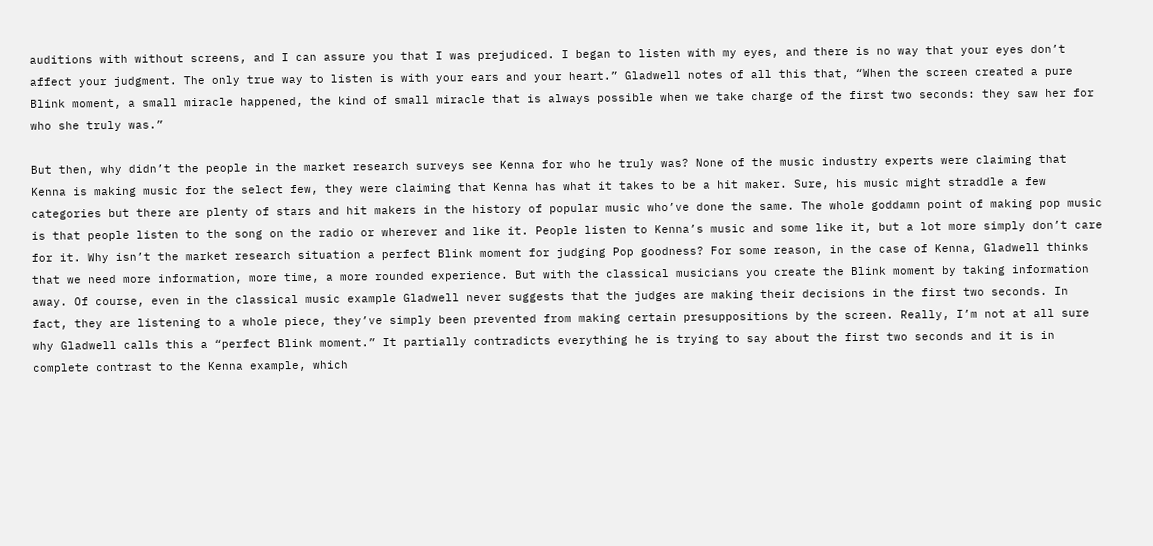auditions with without screens, and I can assure you that I was prejudiced. I began to listen with my eyes, and there is no way that your eyes don’t affect your judgment. The only true way to listen is with your ears and your heart.” Gladwell notes of all this that, “When the screen created a pure Blink moment, a small miracle happened, the kind of small miracle that is always possible when we take charge of the first two seconds: they saw her for who she truly was.”

But then, why didn’t the people in the market research surveys see Kenna for who he truly was? None of the music industry experts were claiming that Kenna is making music for the select few, they were claiming that Kenna has what it takes to be a hit maker. Sure, his music might straddle a few categories but there are plenty of stars and hit makers in the history of popular music who’ve done the same. The whole goddamn point of making pop music is that people listen to the song on the radio or wherever and like it. People listen to Kenna’s music and some like it, but a lot more simply don’t care for it. Why isn’t the market research situation a perfect Blink moment for judging Pop goodness? For some reason, in the case of Kenna, Gladwell thinks that we need more information, more time, a more rounded experience. But with the classical musicians you create the Blink moment by taking information away. Of course, even in the classical music example Gladwell never suggests that the judges are making their decisions in the first two seconds. In fact, they are listening to a whole piece, they’ve simply been prevented from making certain presuppositions by the screen. Really, I’m not at all sure why Gladwell calls this a “perfect Blink moment.” It partially contradicts everything he is trying to say about the first two seconds and it is in complete contrast to the Kenna example, which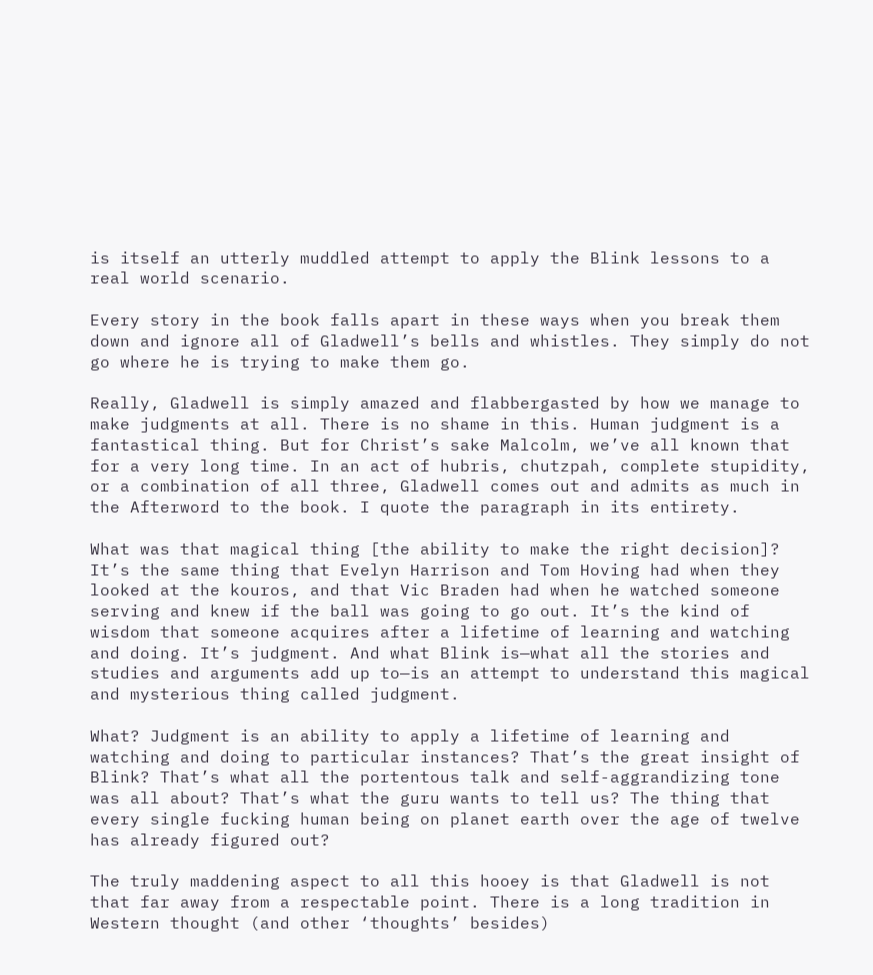is itself an utterly muddled attempt to apply the Blink lessons to a real world scenario.

Every story in the book falls apart in these ways when you break them down and ignore all of Gladwell’s bells and whistles. They simply do not go where he is trying to make them go.

Really, Gladwell is simply amazed and flabbergasted by how we manage to make judgments at all. There is no shame in this. Human judgment is a fantastical thing. But for Christ’s sake Malcolm, we’ve all known that for a very long time. In an act of hubris, chutzpah, complete stupidity, or a combination of all three, Gladwell comes out and admits as much in the Afterword to the book. I quote the paragraph in its entirety.

What was that magical thing [the ability to make the right decision]? It’s the same thing that Evelyn Harrison and Tom Hoving had when they looked at the kouros, and that Vic Braden had when he watched someone serving and knew if the ball was going to go out. It’s the kind of wisdom that someone acquires after a lifetime of learning and watching and doing. It’s judgment. And what Blink is—what all the stories and studies and arguments add up to—is an attempt to understand this magical and mysterious thing called judgment.

What? Judgment is an ability to apply a lifetime of learning and watching and doing to particular instances? That’s the great insight of Blink? That’s what all the portentous talk and self-aggrandizing tone was all about? That’s what the guru wants to tell us? The thing that every single fucking human being on planet earth over the age of twelve has already figured out?

The truly maddening aspect to all this hooey is that Gladwell is not that far away from a respectable point. There is a long tradition in Western thought (and other ‘thoughts’ besides)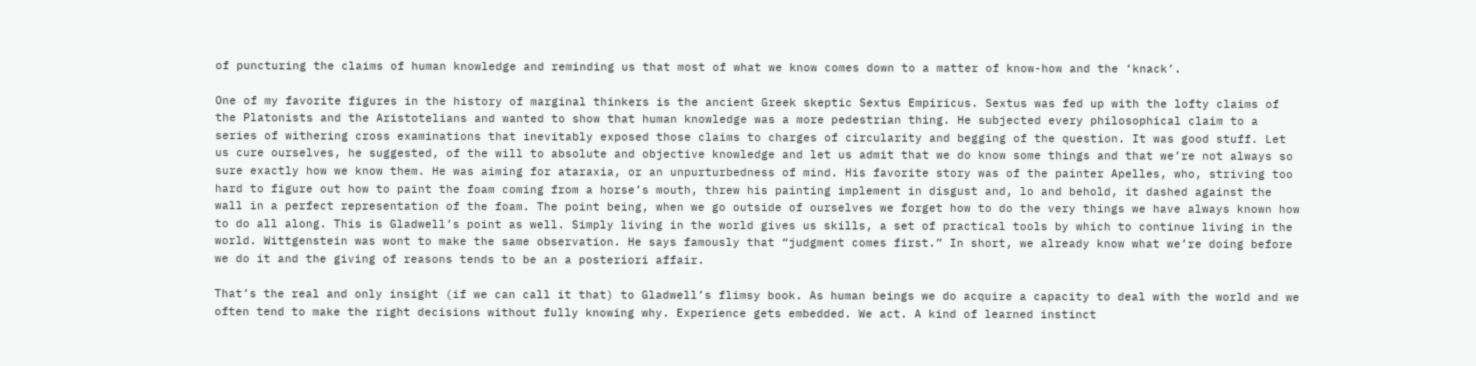of puncturing the claims of human knowledge and reminding us that most of what we know comes down to a matter of know-how and the ‘knack’.

One of my favorite figures in the history of marginal thinkers is the ancient Greek skeptic Sextus Empiricus. Sextus was fed up with the lofty claims of the Platonists and the Aristotelians and wanted to show that human knowledge was a more pedestrian thing. He subjected every philosophical claim to a series of withering cross examinations that inevitably exposed those claims to charges of circularity and begging of the question. It was good stuff. Let us cure ourselves, he suggested, of the will to absolute and objective knowledge and let us admit that we do know some things and that we’re not always so sure exactly how we know them. He was aiming for ataraxia, or an unpurturbedness of mind. His favorite story was of the painter Apelles, who, striving too hard to figure out how to paint the foam coming from a horse’s mouth, threw his painting implement in disgust and, lo and behold, it dashed against the wall in a perfect representation of the foam. The point being, when we go outside of ourselves we forget how to do the very things we have always known how to do all along. This is Gladwell’s point as well. Simply living in the world gives us skills, a set of practical tools by which to continue living in the world. Wittgenstein was wont to make the same observation. He says famously that “judgment comes first.” In short, we already know what we’re doing before we do it and the giving of reasons tends to be an a posteriori affair.

That’s the real and only insight (if we can call it that) to Gladwell’s flimsy book. As human beings we do acquire a capacity to deal with the world and we often tend to make the right decisions without fully knowing why. Experience gets embedded. We act. A kind of learned instinct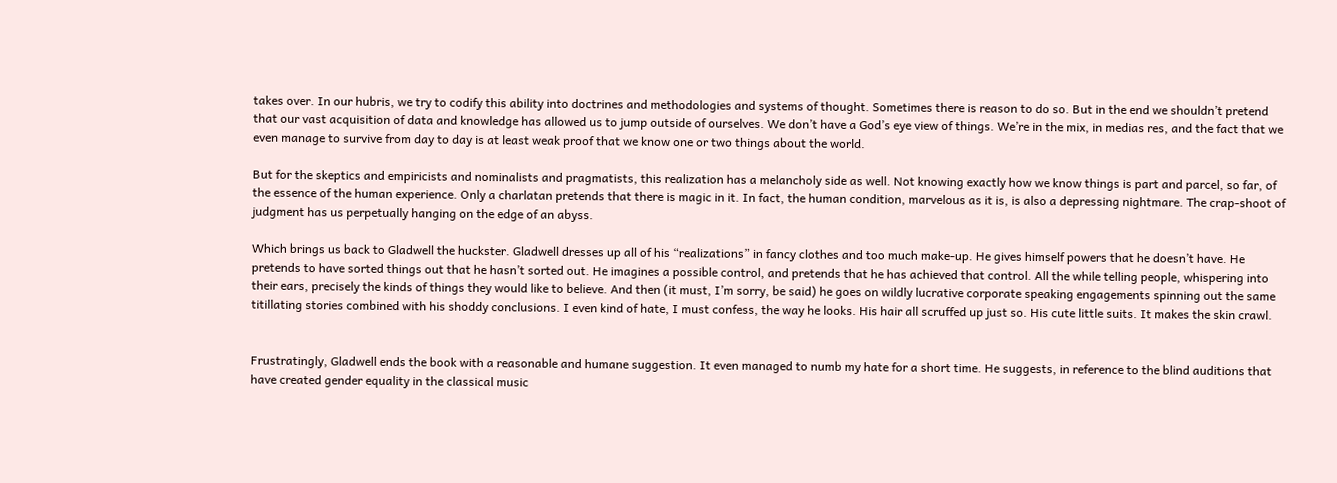takes over. In our hubris, we try to codify this ability into doctrines and methodologies and systems of thought. Sometimes there is reason to do so. But in the end we shouldn’t pretend that our vast acquisition of data and knowledge has allowed us to jump outside of ourselves. We don’t have a God’s eye view of things. We’re in the mix, in medias res, and the fact that we even manage to survive from day to day is at least weak proof that we know one or two things about the world.

But for the skeptics and empiricists and nominalists and pragmatists, this realization has a melancholy side as well. Not knowing exactly how we know things is part and parcel, so far, of the essence of the human experience. Only a charlatan pretends that there is magic in it. In fact, the human condition, marvelous as it is, is also a depressing nightmare. The crap-shoot of judgment has us perpetually hanging on the edge of an abyss.

Which brings us back to Gladwell the huckster. Gladwell dresses up all of his “realizations” in fancy clothes and too much make-up. He gives himself powers that he doesn’t have. He pretends to have sorted things out that he hasn’t sorted out. He imagines a possible control, and pretends that he has achieved that control. All the while telling people, whispering into their ears, precisely the kinds of things they would like to believe. And then (it must, I’m sorry, be said) he goes on wildly lucrative corporate speaking engagements spinning out the same titillating stories combined with his shoddy conclusions. I even kind of hate, I must confess, the way he looks. His hair all scruffed up just so. His cute little suits. It makes the skin crawl.


Frustratingly, Gladwell ends the book with a reasonable and humane suggestion. It even managed to numb my hate for a short time. He suggests, in reference to the blind auditions that have created gender equality in the classical music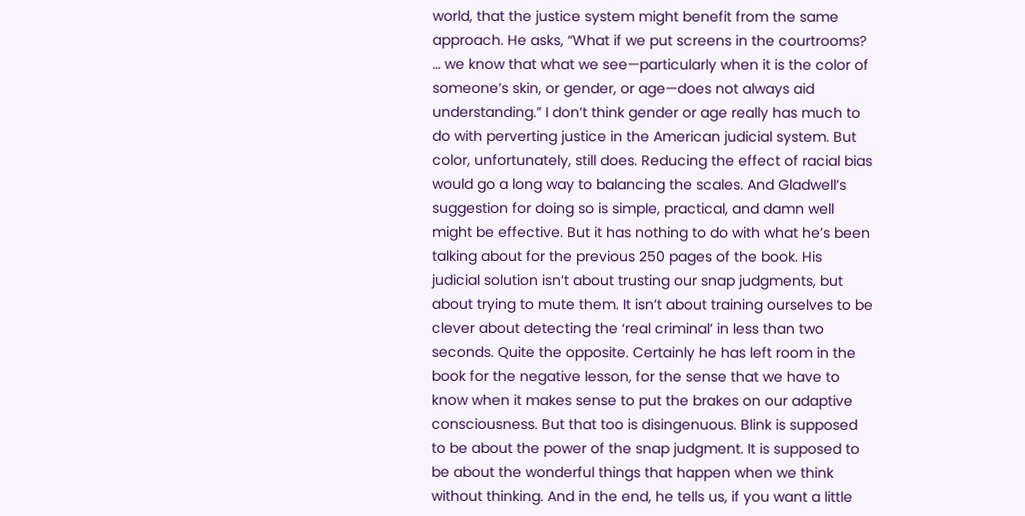world, that the justice system might benefit from the same approach. He asks, “What if we put screens in the courtrooms? … we know that what we see—particularly when it is the color of someone’s skin, or gender, or age—does not always aid understanding.” I don’t think gender or age really has much to do with perverting justice in the American judicial system. But color, unfortunately, still does. Reducing the effect of racial bias would go a long way to balancing the scales. And Gladwell’s suggestion for doing so is simple, practical, and damn well might be effective. But it has nothing to do with what he’s been talking about for the previous 250 pages of the book. His judicial solution isn’t about trusting our snap judgments, but about trying to mute them. It isn’t about training ourselves to be clever about detecting the ‘real criminal’ in less than two seconds. Quite the opposite. Certainly he has left room in the book for the negative lesson, for the sense that we have to know when it makes sense to put the brakes on our adaptive consciousness. But that too is disingenuous. Blink is supposed to be about the power of the snap judgment. It is supposed to be about the wonderful things that happen when we think without thinking. And in the end, he tells us, if you want a little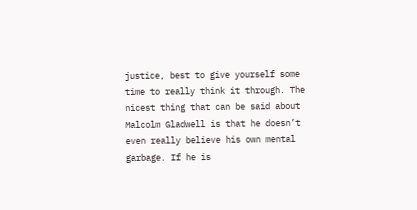justice, best to give yourself some time to really think it through. The nicest thing that can be said about Malcolm Gladwell is that he doesn’t even really believe his own mental garbage. If he is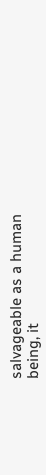salvageable as a human being, it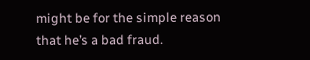might be for the simple reason that he’s a bad fraud.